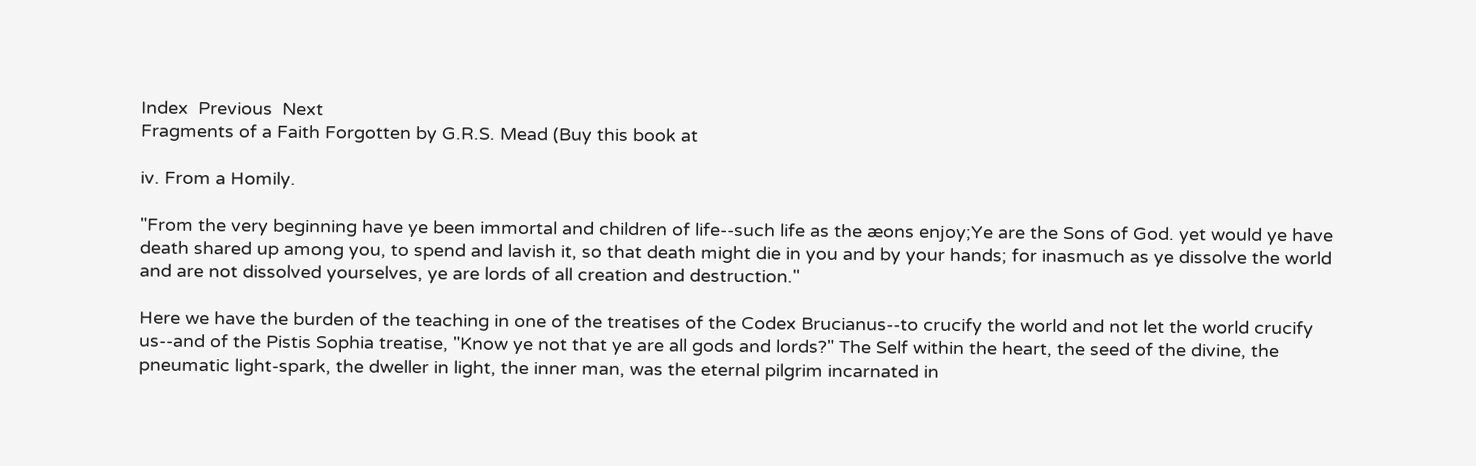Index  Previous  Next
Fragments of a Faith Forgotten by G.R.S. Mead (Buy this book at

iv. From a Homily.

"From the very beginning have ye been immortal and children of life--such life as the æons enjoy;Ye are the Sons of God. yet would ye have death shared up among you, to spend and lavish it, so that death might die in you and by your hands; for inasmuch as ye dissolve the world and are not dissolved yourselves, ye are lords of all creation and destruction."

Here we have the burden of the teaching in one of the treatises of the Codex Brucianus--to crucify the world and not let the world crucify us--and of the Pistis Sophia treatise, "Know ye not that ye are all gods and lords?" The Self within the heart, the seed of the divine, the pneumatic light-spark, the dweller in light, the inner man, was the eternal pilgrim incarnated in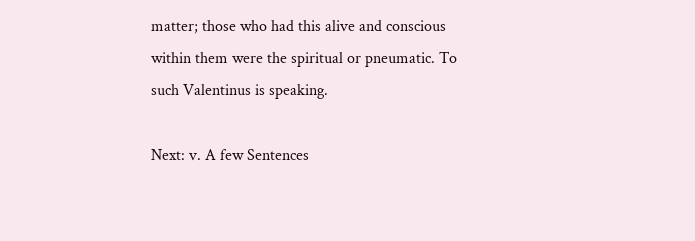matter; those who had this alive and conscious within them were the spiritual or pneumatic. To such Valentinus is speaking.

Next: v. A few Sentences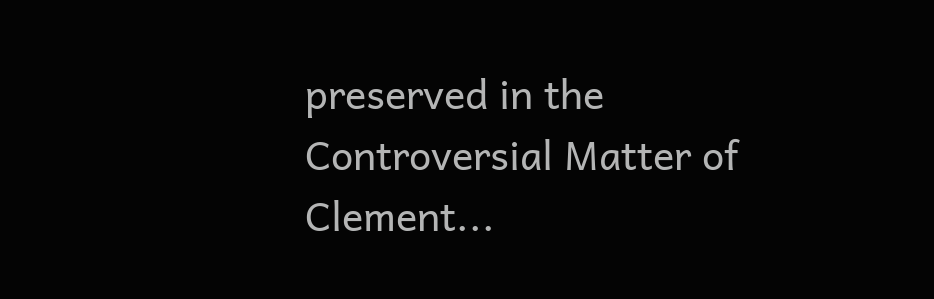preserved in the Controversial Matter of Clement...